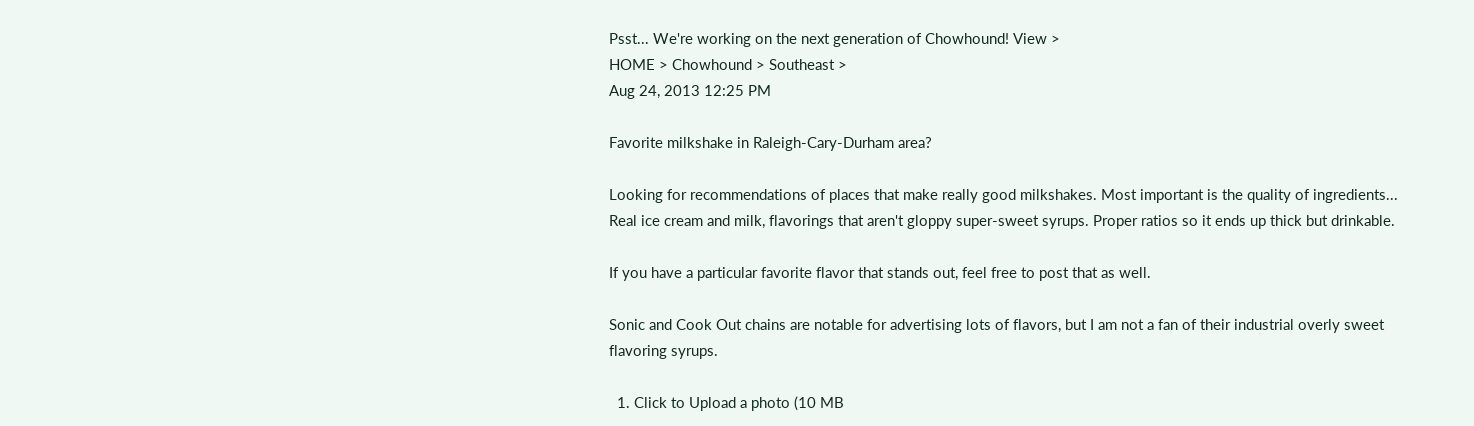Psst... We're working on the next generation of Chowhound! View >
HOME > Chowhound > Southeast >
Aug 24, 2013 12:25 PM

Favorite milkshake in Raleigh-Cary-Durham area?

Looking for recommendations of places that make really good milkshakes. Most important is the quality of ingredients... Real ice cream and milk, flavorings that aren't gloppy super-sweet syrups. Proper ratios so it ends up thick but drinkable.

If you have a particular favorite flavor that stands out, feel free to post that as well.

Sonic and Cook Out chains are notable for advertising lots of flavors, but I am not a fan of their industrial overly sweet flavoring syrups.

  1. Click to Upload a photo (10 MB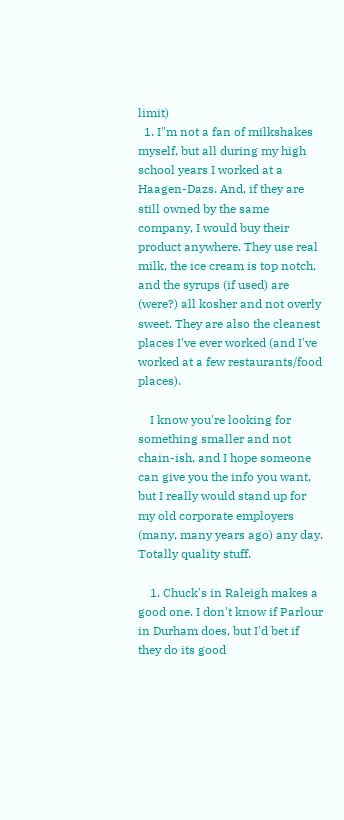limit)
  1. I"m not a fan of milkshakes myself, but all during my high school years I worked at a Haagen-Dazs. And, if they are still owned by the same company, I would buy their product anywhere. They use real milk, the ice cream is top notch, and the syrups (if used) are (were?) all kosher and not overly sweet. They are also the cleanest places I've ever worked (and I've worked at a few restaurants/food places).

    I know you're looking for something smaller and not chain-ish, and I hope someone can give you the info you want, but I really would stand up for my old corporate employers (many, many years ago) any day. Totally quality stuff.

    1. Chuck's in Raleigh makes a good one. I don't know if Parlour in Durham does, but I'd bet if they do its good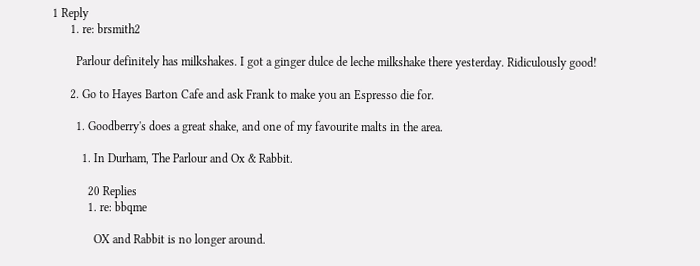1 Reply
      1. re: brsmith2

        Parlour definitely has milkshakes. I got a ginger dulce de leche milkshake there yesterday. Ridiculously good!

      2. Go to Hayes Barton Cafe and ask Frank to make you an Espresso die for.

        1. Goodberry's does a great shake, and one of my favourite malts in the area.

          1. In Durham, The Parlour and Ox & Rabbit.

            20 Replies
            1. re: bbqme

              OX and Rabbit is no longer around.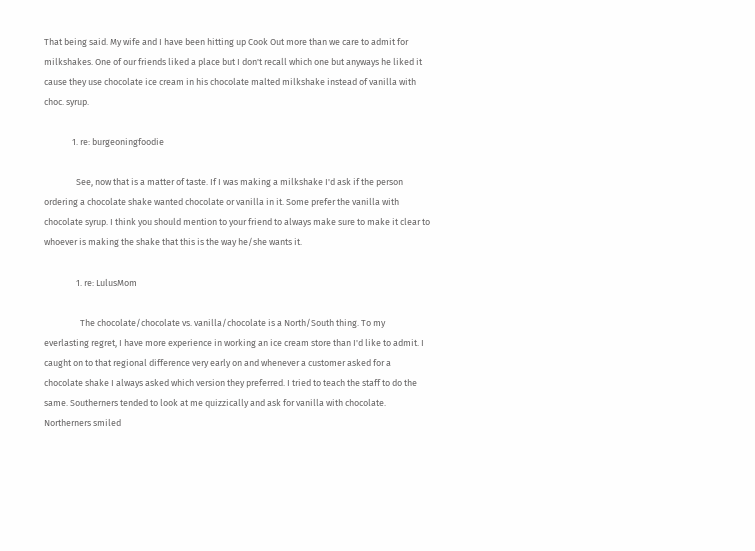That being said. My wife and I have been hitting up Cook Out more than we care to admit for milkshakes. One of our friends liked a place but I don't recall which one but anyways he liked it cause they use chocolate ice cream in his chocolate malted milkshake instead of vanilla with choc. syrup.

              1. re: burgeoningfoodie

                See, now that is a matter of taste. If I was making a milkshake I'd ask if the person ordering a chocolate shake wanted chocolate or vanilla in it. Some prefer the vanilla with chocolate syrup. I think you should mention to your friend to always make sure to make it clear to whoever is making the shake that this is the way he/she wants it.

                1. re: LulusMom

                  The chocolate/chocolate vs. vanilla/chocolate is a North/South thing. To my everlasting regret, I have more experience in working an ice cream store than I'd like to admit. I caught on to that regional difference very early on and whenever a customer asked for a chocolate shake I always asked which version they preferred. I tried to teach the staff to do the same. Southerners tended to look at me quizzically and ask for vanilla with chocolate. Northerners smiled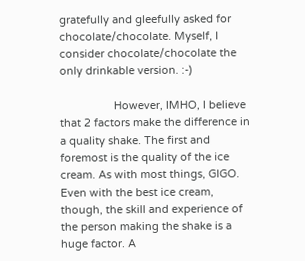gratefully and gleefully asked for chocolate/chocolate. Myself, I consider chocolate/chocolate the only drinkable version. :-)

                  However, IMHO, I believe that 2 factors make the difference in a quality shake. The first and foremost is the quality of the ice cream. As with most things, GIGO. Even with the best ice cream, though, the skill and experience of the person making the shake is a huge factor. A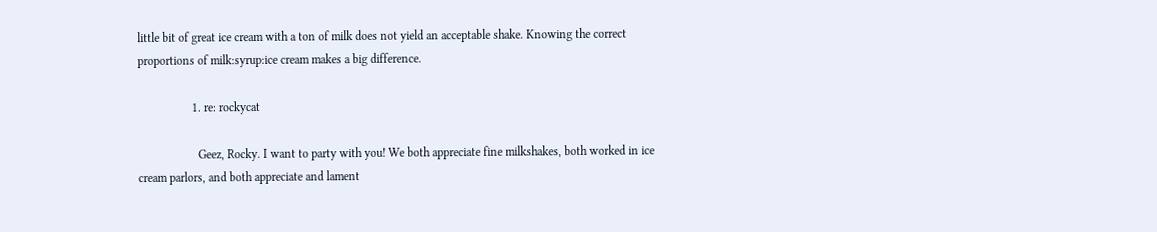little bit of great ice cream with a ton of milk does not yield an acceptable shake. Knowing the correct proportions of milk:syrup:ice cream makes a big difference.

                  1. re: rockycat

                    Geez, Rocky. I want to party with you! We both appreciate fine milkshakes, both worked in ice cream parlors, and both appreciate and lament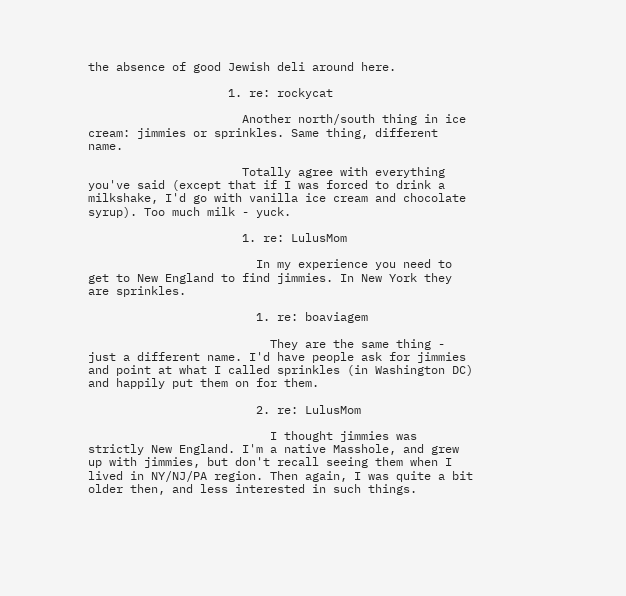the absence of good Jewish deli around here.

                    1. re: rockycat

                      Another north/south thing in ice cream: jimmies or sprinkles. Same thing, different name.

                      Totally agree with everything you've said (except that if I was forced to drink a milkshake, I'd go with vanilla ice cream and chocolate syrup). Too much milk - yuck.

                      1. re: LulusMom

                        In my experience you need to get to New England to find jimmies. In New York they are sprinkles.

                        1. re: boaviagem

                          They are the same thing - just a different name. I'd have people ask for jimmies and point at what I called sprinkles (in Washington DC) and happily put them on for them.

                        2. re: LulusMom

                          I thought jimmies was strictly New England. I'm a native Masshole, and grew up with jimmies, but don't recall seeing them when I lived in NY/NJ/PA region. Then again, I was quite a bit older then, and less interested in such things.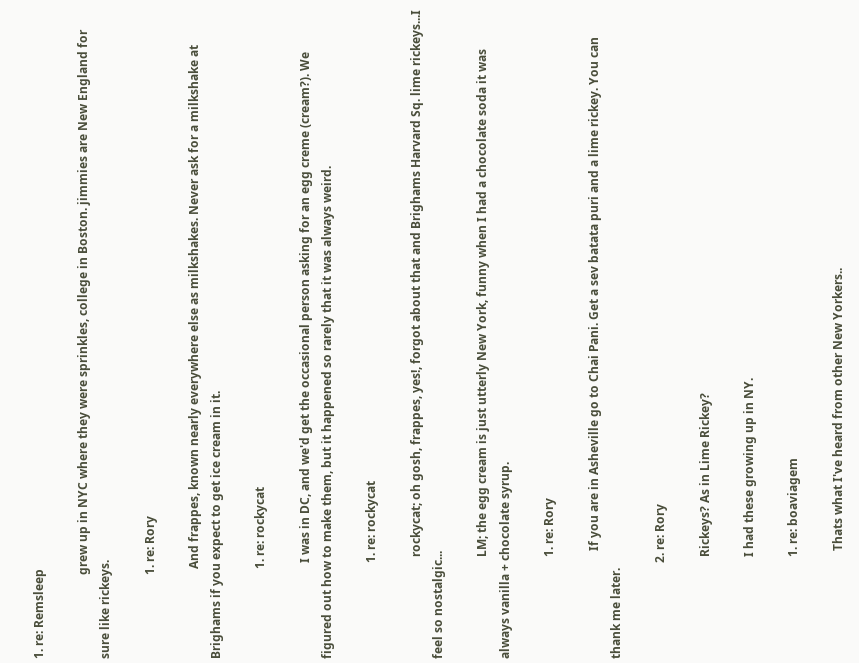1. re: Remsleep

                            grew up in NYC where they were sprinkles, college in Boston. jimmies are New England for sure like rickeys.

                            1. re: Rory

                              And frappes, known nearly everywhere else as milkshakes. Never ask for a milkshake at Brighams if you expect to get ice cream in it.

                              1. re: rockycat

                                I was in DC, and we'd get the occasional person asking for an egg creme (cream?). We figured out how to make them, but it happened so rarely that it was always weird.

                                1. re: rockycat

                                  rockycat; oh gosh, frappes, yes!, forgot about that and Brighams Harvard Sq. lime rickeys...I feel so nostalgic...

                                  LM; the egg cream is just utterly New York, funny when I had a chocolate soda it was always vanilla + chocolate syrup.

                                  1. re: Rory

                                    If you are in Asheville go to Chai Pani. Get a sev batata puri and a lime rickey. You can thank me later.

                                2. re: Rory

                                  Rickeys? As in Lime Rickey?

                                  I had these growing up in NY.

                                  1. re: boaviagem

                                    Thats what I've heard from other New Yorkers..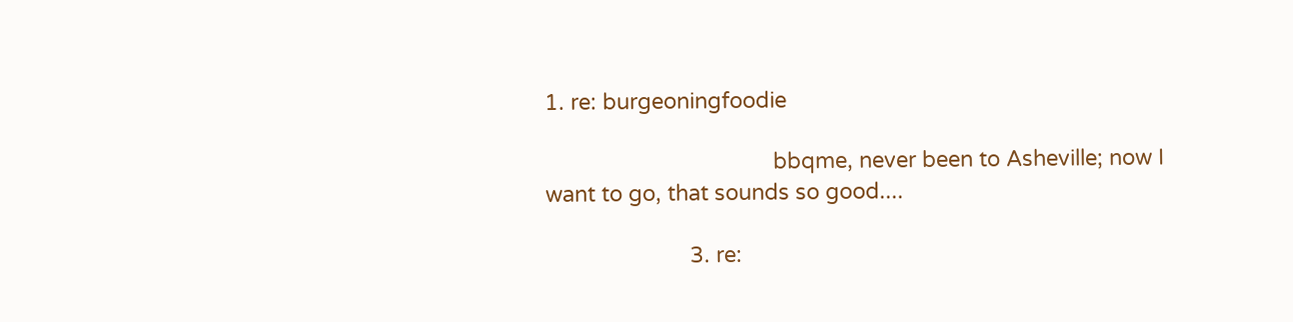1. re: burgeoningfoodie

                                      bbqme, never been to Asheville; now I want to go, that sounds so good....

                        3. re: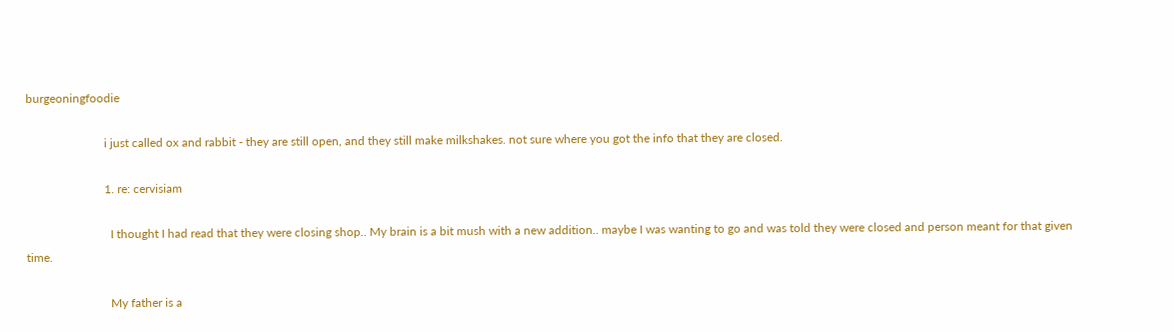burgeoningfoodie

                          i just called ox and rabbit - they are still open, and they still make milkshakes. not sure where you got the info that they are closed.

                          1. re: cervisiam

                            I thought I had read that they were closing shop.. My brain is a bit mush with a new addition.. maybe I was wanting to go and was told they were closed and person meant for that given time.

                            My father is a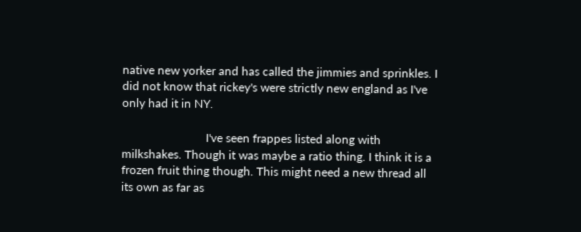native new yorker and has called the jimmies and sprinkles. I did not know that rickey's were strictly new england as I've only had it in NY.

                            I've seen frappes listed along with milkshakes. Though it was maybe a ratio thing. I think it is a frozen fruit thing though. This might need a new thread all its own as far as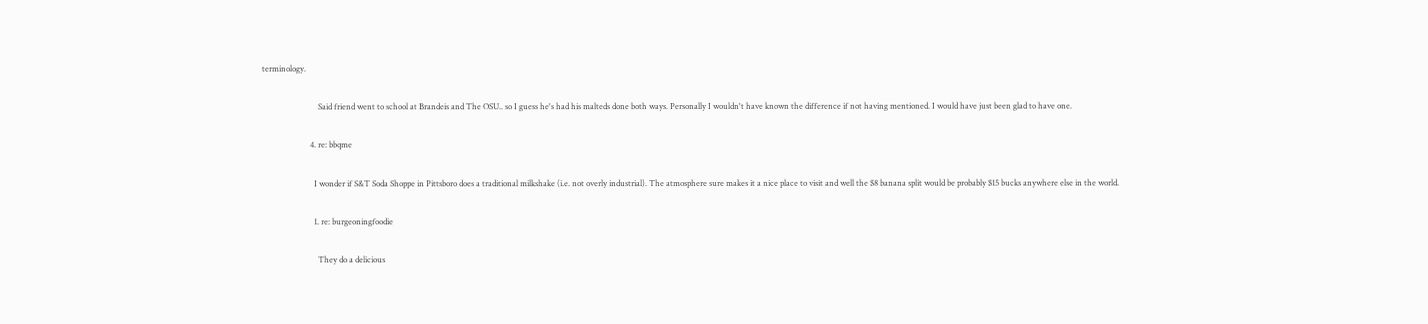terminology.

                            Said friend went to school at Brandeis and The OSU.. so I guess he's had his malteds done both ways. Personally I wouldn't have known the difference if not having mentioned. I would have just been glad to have one.

                        4. re: bbqme

                          I wonder if S&T Soda Shoppe in Pittsboro does a traditional milkshake (i.e. not overly industrial). The atmosphere sure makes it a nice place to visit and well the $8 banana split would be probably $15 bucks anywhere else in the world.

                          1. re: burgeoningfoodie

                            They do a delicious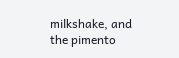milkshake, and the pimento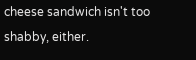cheese sandwich isn't too shabby, either.